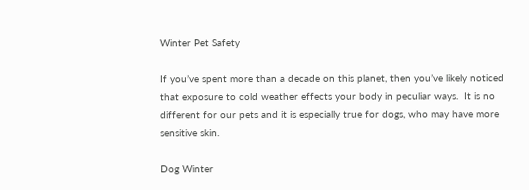Winter Pet Safety

If you’ve spent more than a decade on this planet, then you’ve likely noticed that exposure to cold weather effects your body in peculiar ways.  It is no different for our pets and it is especially true for dogs, who may have more sensitive skin.

Dog Winter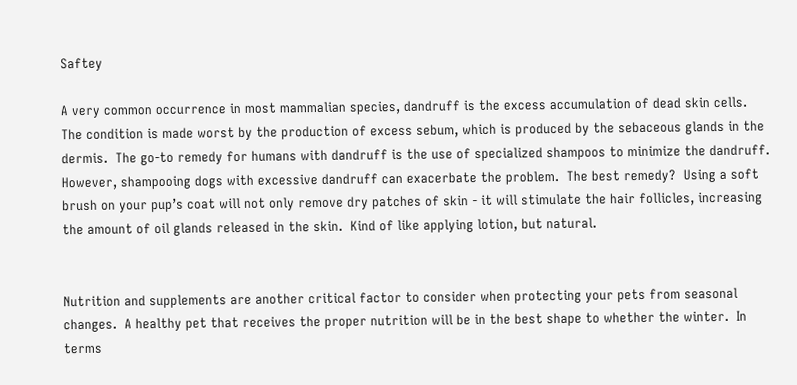Saftey

A very common occurrence in most mammalian species, dandruff is the excess accumulation of dead skin cells.  The condition is made worst by the production of excess sebum, which is produced by the sebaceous glands in the dermis.  The go-to remedy for humans with dandruff is the use of specialized shampoos to minimize the dandruff.  However, shampooing dogs with excessive dandruff can exacerbate the problem.  The best remedy?  Using a soft brush on your pup’s coat will not only remove dry patches of skin - it will stimulate the hair follicles, increasing the amount of oil glands released in the skin.  Kind of like applying lotion, but natural.


Nutrition and supplements are another critical factor to consider when protecting your pets from seasonal changes.  A healthy pet that receives the proper nutrition will be in the best shape to whether the winter.  In terms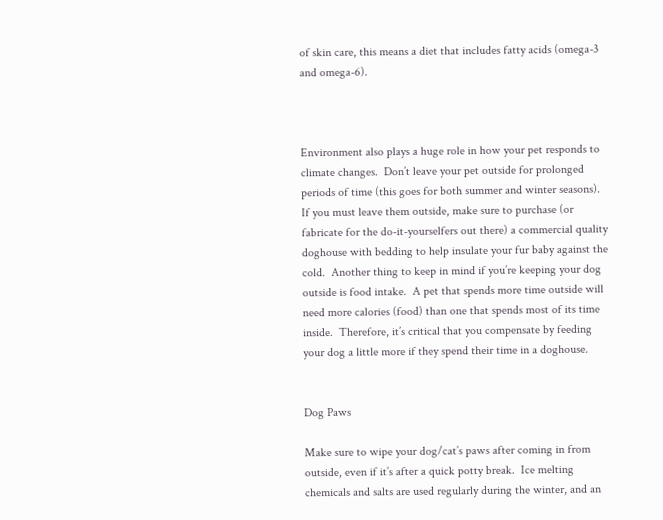of skin care, this means a diet that includes fatty acids (omega-3 and omega-6).



Environment also plays a huge role in how your pet responds to climate changes.  Don’t leave your pet outside for prolonged periods of time (this goes for both summer and winter seasons).  If you must leave them outside, make sure to purchase (or fabricate for the do-it-yourselfers out there) a commercial quality doghouse with bedding to help insulate your fur baby against the cold.  Another thing to keep in mind if you’re keeping your dog outside is food intake.  A pet that spends more time outside will need more calories (food) than one that spends most of its time inside.  Therefore, it’s critical that you compensate by feeding your dog a little more if they spend their time in a doghouse.


Dog Paws

Make sure to wipe your dog/cat’s paws after coming in from outside, even if it’s after a quick potty break.  Ice melting chemicals and salts are used regularly during the winter, and an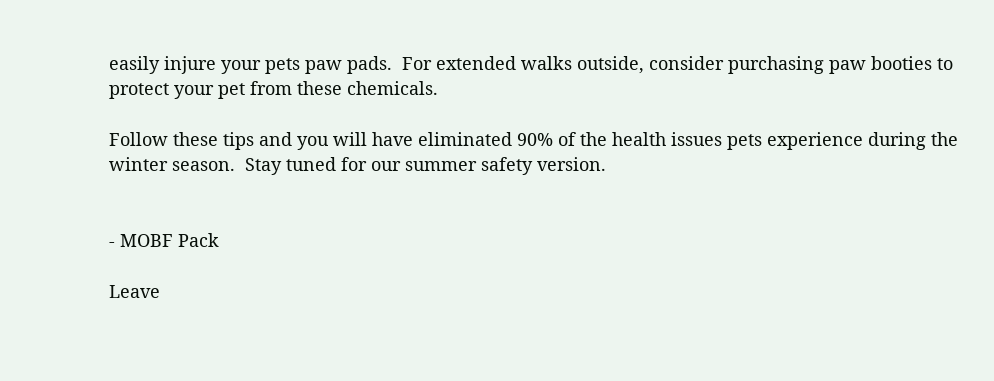easily injure your pets paw pads.  For extended walks outside, consider purchasing paw booties to protect your pet from these chemicals.

Follow these tips and you will have eliminated 90% of the health issues pets experience during the winter season.  Stay tuned for our summer safety version.


- MOBF Pack

Leave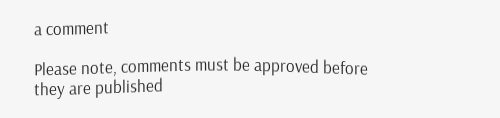a comment

Please note, comments must be approved before they are published